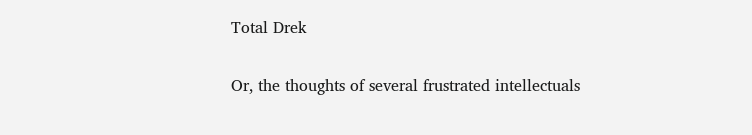Total Drek

Or, the thoughts of several frustrated intellectuals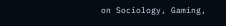on Sociology, Gaming,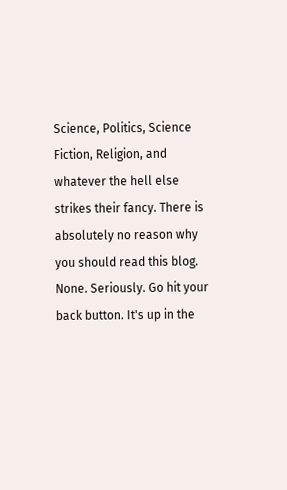Science, Politics, Science Fiction, Religion, and whatever the hell else strikes their fancy. There is absolutely no reason why you should read this blog. None. Seriously. Go hit your back button. It's up in the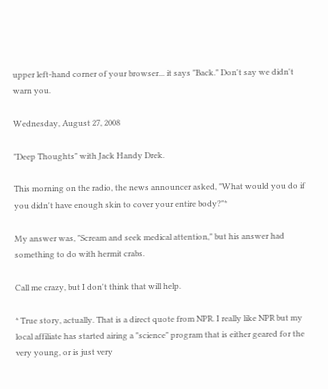upper left-hand corner of your browser... it says "Back." Don't say we didn't warn you.

Wednesday, August 27, 2008

"Deep Thoughts" with Jack Handy Drek.

This morning on the radio, the news announcer asked, "What would you do if you didn't have enough skin to cover your entire body?"*

My answer was, "Scream and seek medical attention," but his answer had something to do with hermit crabs.

Call me crazy, but I don't think that will help.

* True story, actually. That is a direct quote from NPR. I really like NPR but my local affiliate has started airing a "science" program that is either geared for the very young, or is just very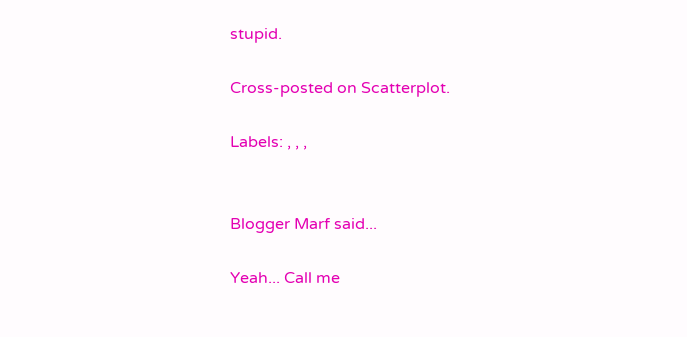stupid.

Cross-posted on Scatterplot.

Labels: , , ,


Blogger Marf said...

Yeah... Call me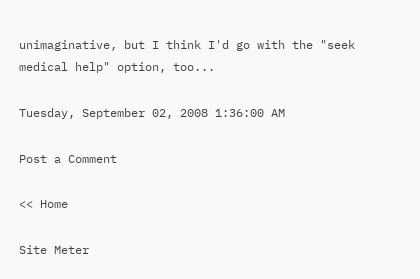unimaginative, but I think I'd go with the "seek medical help" option, too...

Tuesday, September 02, 2008 1:36:00 AM

Post a Comment

<< Home

Site Meter